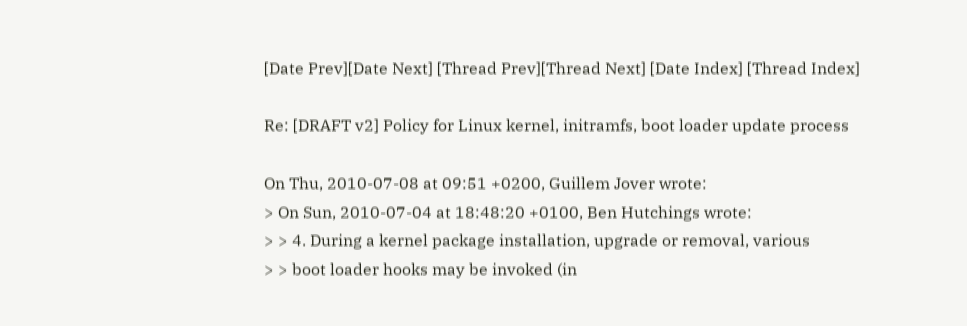[Date Prev][Date Next] [Thread Prev][Thread Next] [Date Index] [Thread Index]

Re: [DRAFT v2] Policy for Linux kernel, initramfs, boot loader update process

On Thu, 2010-07-08 at 09:51 +0200, Guillem Jover wrote:
> On Sun, 2010-07-04 at 18:48:20 +0100, Ben Hutchings wrote:
> > 4. During a kernel package installation, upgrade or removal, various
> > boot loader hooks may be invoked (in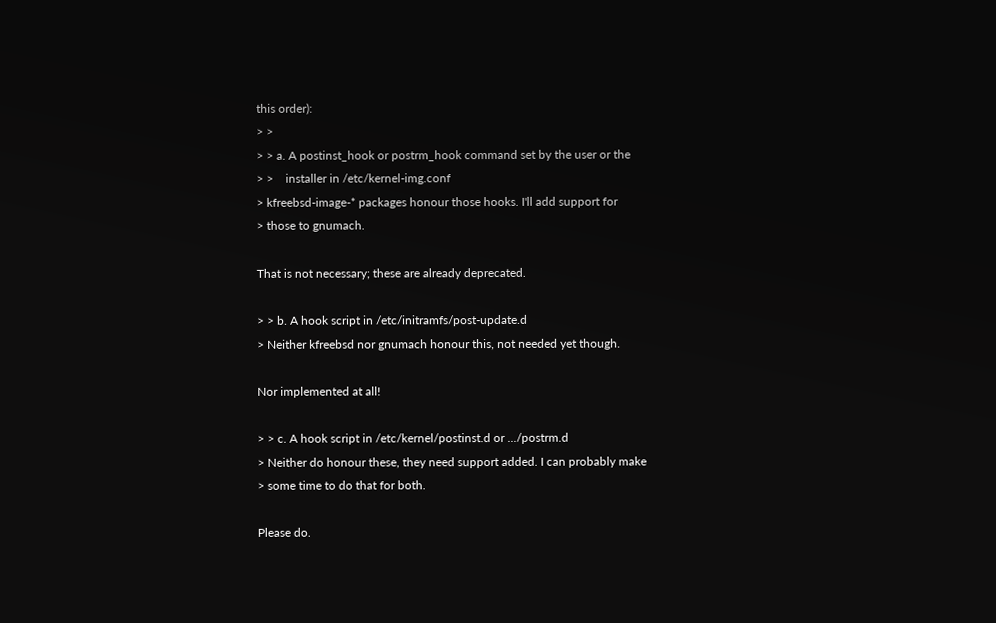this order):
> >
> > a. A postinst_hook or postrm_hook command set by the user or the
> >    installer in /etc/kernel-img.conf
> kfreebsd-image-* packages honour those hooks. I'll add support for
> those to gnumach.

That is not necessary; these are already deprecated.

> > b. A hook script in /etc/initramfs/post-update.d
> Neither kfreebsd nor gnumach honour this, not needed yet though.

Nor implemented at all!

> > c. A hook script in /etc/kernel/postinst.d or .../postrm.d
> Neither do honour these, they need support added. I can probably make
> some time to do that for both.

Please do.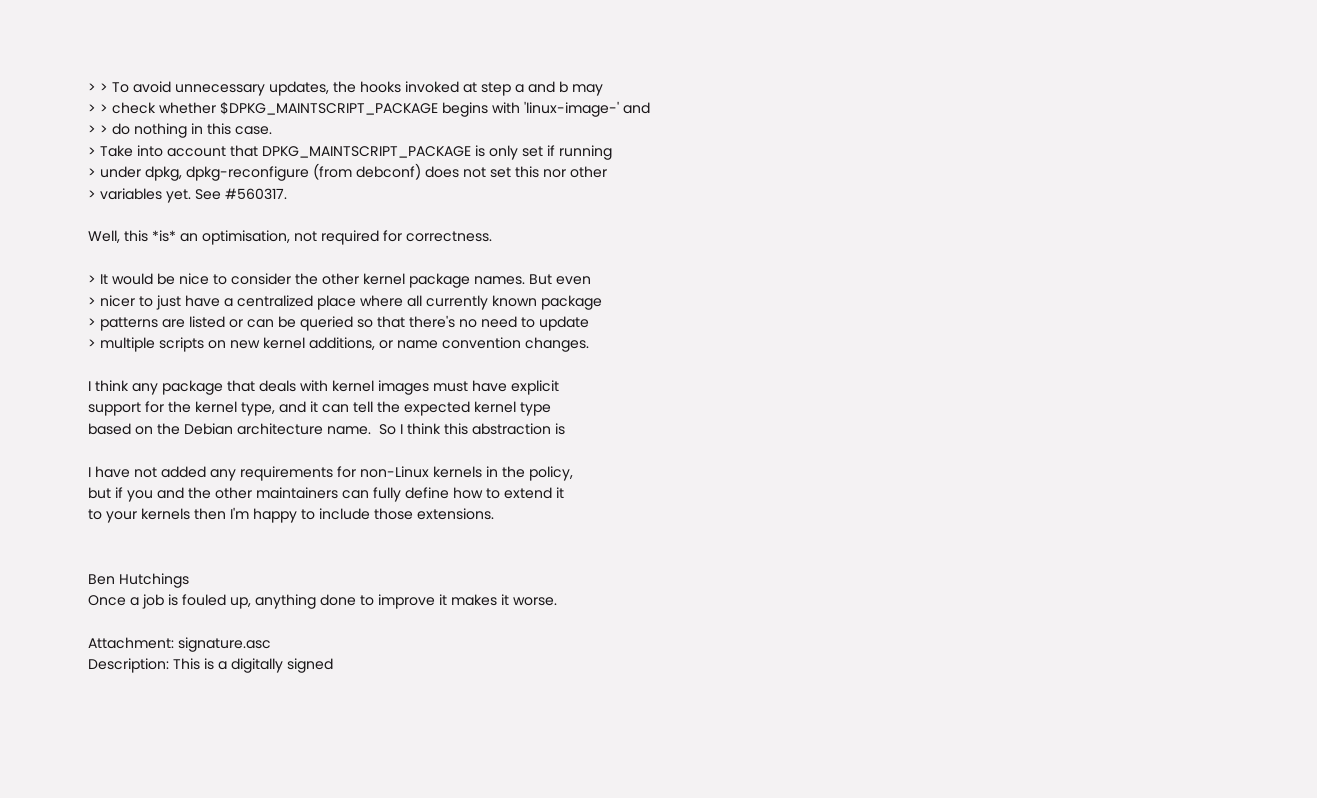> > To avoid unnecessary updates, the hooks invoked at step a and b may
> > check whether $DPKG_MAINTSCRIPT_PACKAGE begins with 'linux-image-' and
> > do nothing in this case.
> Take into account that DPKG_MAINTSCRIPT_PACKAGE is only set if running
> under dpkg, dpkg-reconfigure (from debconf) does not set this nor other
> variables yet. See #560317.

Well, this *is* an optimisation, not required for correctness.

> It would be nice to consider the other kernel package names. But even
> nicer to just have a centralized place where all currently known package
> patterns are listed or can be queried so that there's no need to update
> multiple scripts on new kernel additions, or name convention changes.

I think any package that deals with kernel images must have explicit
support for the kernel type, and it can tell the expected kernel type
based on the Debian architecture name.  So I think this abstraction is

I have not added any requirements for non-Linux kernels in the policy,
but if you and the other maintainers can fully define how to extend it
to your kernels then I'm happy to include those extensions.


Ben Hutchings
Once a job is fouled up, anything done to improve it makes it worse.

Attachment: signature.asc
Description: This is a digitally signed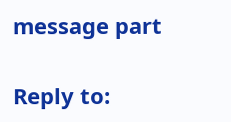message part

Reply to: